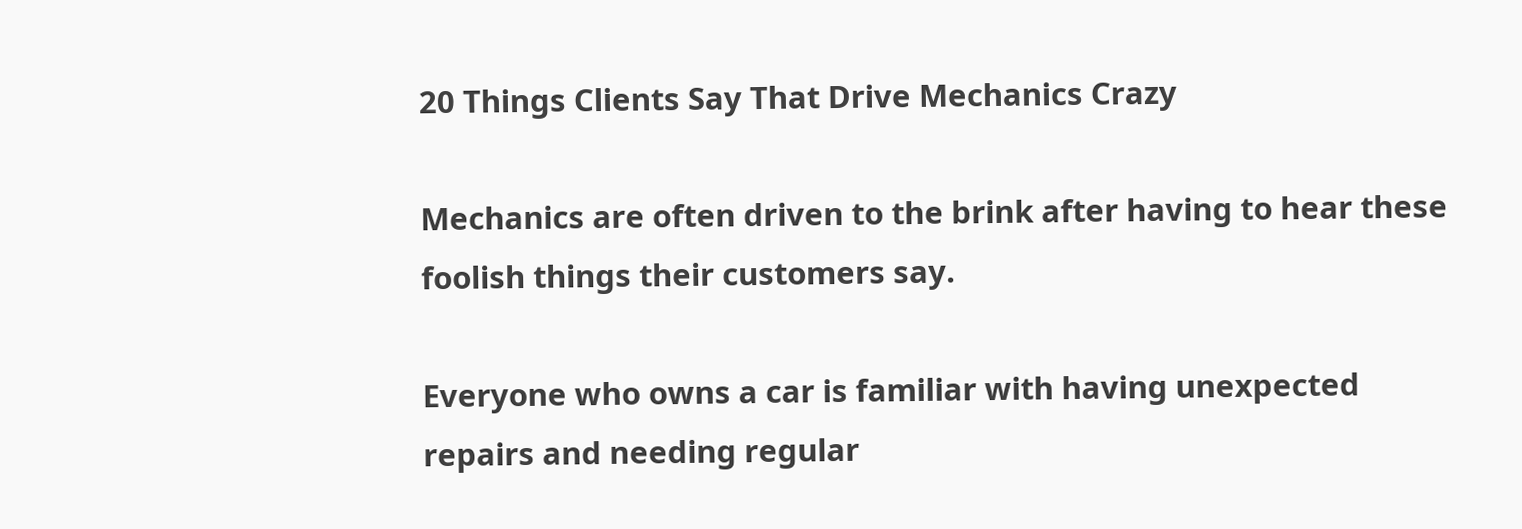20 Things Clients Say That Drive Mechanics Crazy

Mechanics are often driven to the brink after having to hear these foolish things their customers say.

Everyone who owns a car is familiar with having unexpected repairs and needing regular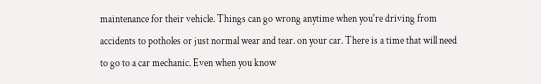maintenance for their vehicle. Things can go wrong anytime when you're driving from accidents to potholes or just normal wear and tear. on your car. There is a time that will need to go to a car mechanic. Even when you know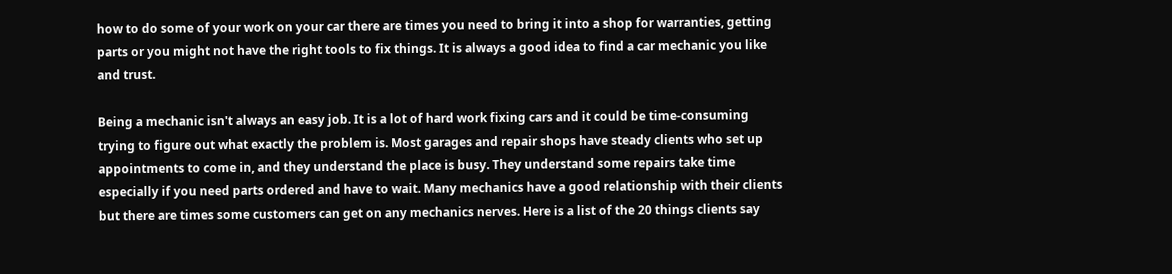how to do some of your work on your car there are times you need to bring it into a shop for warranties, getting parts or you might not have the right tools to fix things. It is always a good idea to find a car mechanic you like and trust.

Being a mechanic isn't always an easy job. It is a lot of hard work fixing cars and it could be time-consuming trying to figure out what exactly the problem is. Most garages and repair shops have steady clients who set up appointments to come in, and they understand the place is busy. They understand some repairs take time especially if you need parts ordered and have to wait. Many mechanics have a good relationship with their clients but there are times some customers can get on any mechanics nerves. Here is a list of the 20 things clients say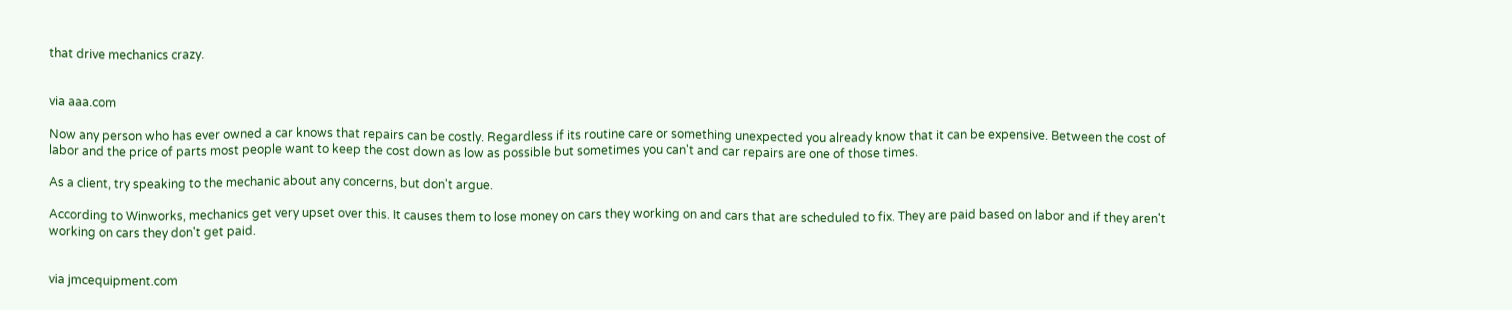that drive mechanics crazy.


via aaa.com

Now any person who has ever owned a car knows that repairs can be costly. Regardless if its routine care or something unexpected you already know that it can be expensive. Between the cost of labor and the price of parts most people want to keep the cost down as low as possible but sometimes you can't and car repairs are one of those times.

As a client, try speaking to the mechanic about any concerns, but don't argue.

According to Winworks, mechanics get very upset over this. It causes them to lose money on cars they working on and cars that are scheduled to fix. They are paid based on labor and if they aren't working on cars they don't get paid.


via jmcequipment.com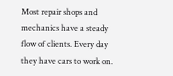Most repair shops and mechanics have a steady flow of clients. Every day they have cars to work on.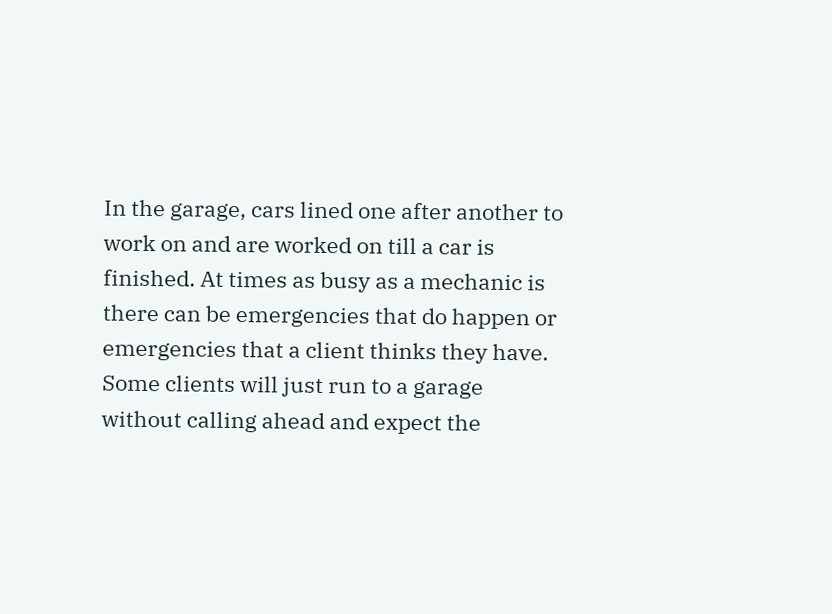In the garage, cars lined one after another to work on and are worked on till a car is finished. At times as busy as a mechanic is there can be emergencies that do happen or emergencies that a client thinks they have. Some clients will just run to a garage without calling ahead and expect the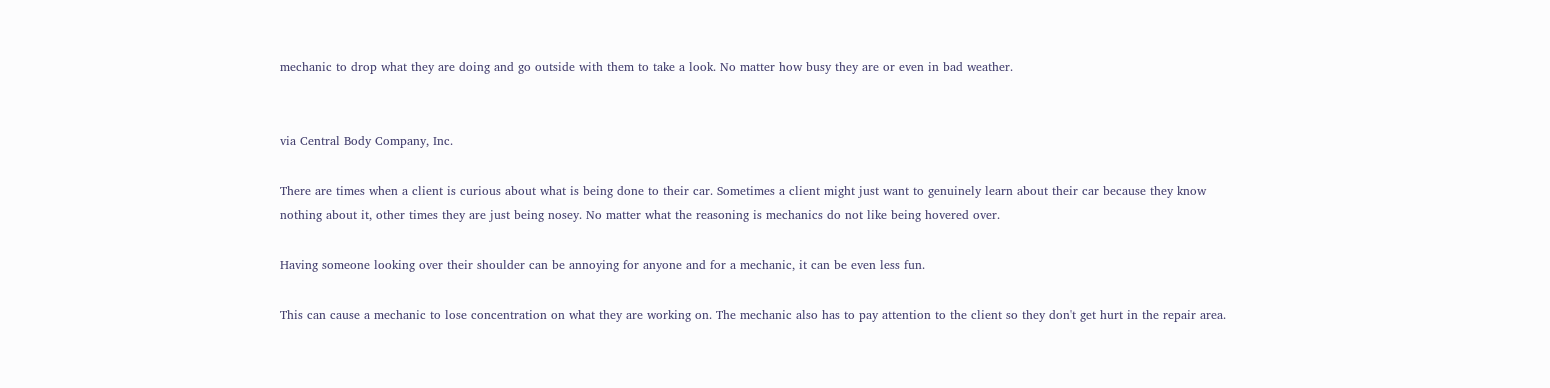mechanic to drop what they are doing and go outside with them to take a look. No matter how busy they are or even in bad weather.


via Central Body Company, Inc.

There are times when a client is curious about what is being done to their car. Sometimes a client might just want to genuinely learn about their car because they know nothing about it, other times they are just being nosey. No matter what the reasoning is mechanics do not like being hovered over.

Having someone looking over their shoulder can be annoying for anyone and for a mechanic, it can be even less fun.

This can cause a mechanic to lose concentration on what they are working on. The mechanic also has to pay attention to the client so they don't get hurt in the repair area.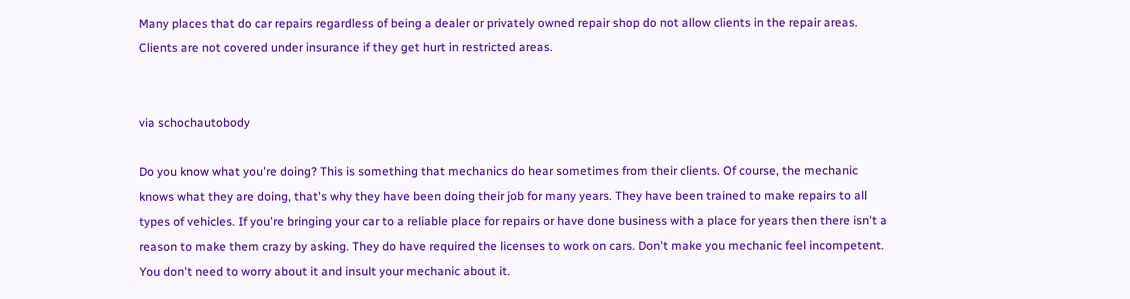Many places that do car repairs regardless of being a dealer or privately owned repair shop do not allow clients in the repair areas. Clients are not covered under insurance if they get hurt in restricted areas.


via schochautobody

Do you know what you're doing? This is something that mechanics do hear sometimes from their clients. Of course, the mechanic knows what they are doing, that's why they have been doing their job for many years. They have been trained to make repairs to all types of vehicles. If you're bringing your car to a reliable place for repairs or have done business with a place for years then there isn't a reason to make them crazy by asking. They do have required the licenses to work on cars. Don't make you mechanic feel incompetent. You don't need to worry about it and insult your mechanic about it.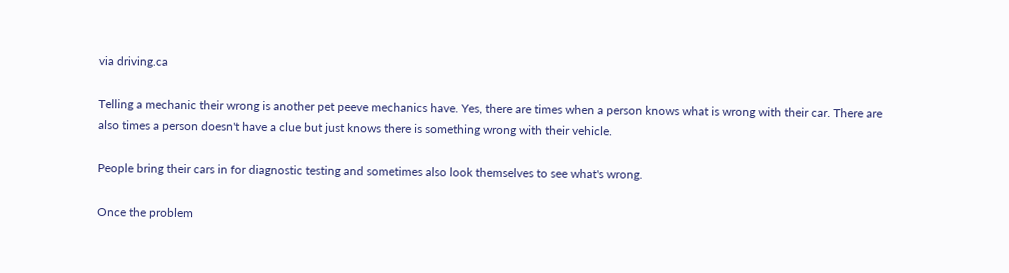via driving.ca

Telling a mechanic their wrong is another pet peeve mechanics have. Yes, there are times when a person knows what is wrong with their car. There are also times a person doesn't have a clue but just knows there is something wrong with their vehicle.

People bring their cars in for diagnostic testing and sometimes also look themselves to see what's wrong.

Once the problem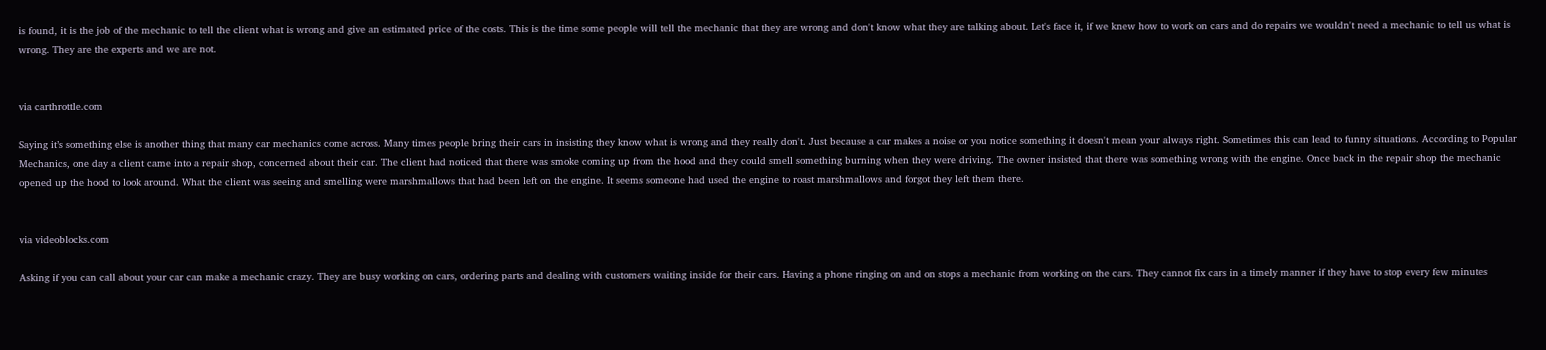is found, it is the job of the mechanic to tell the client what is wrong and give an estimated price of the costs. This is the time some people will tell the mechanic that they are wrong and don't know what they are talking about. Let's face it, if we knew how to work on cars and do repairs we wouldn't need a mechanic to tell us what is wrong. They are the experts and we are not.


via carthrottle.com

Saying it’s something else is another thing that many car mechanics come across. Many times people bring their cars in insisting they know what is wrong and they really don't. Just because a car makes a noise or you notice something it doesn't mean your always right. Sometimes this can lead to funny situations. According to Popular Mechanics, one day a client came into a repair shop, concerned about their car. The client had noticed that there was smoke coming up from the hood and they could smell something burning when they were driving. The owner insisted that there was something wrong with the engine. Once back in the repair shop the mechanic opened up the hood to look around. What the client was seeing and smelling were marshmallows that had been left on the engine. It seems someone had used the engine to roast marshmallows and forgot they left them there.


via videoblocks.com

Asking if you can call about your car can make a mechanic crazy. They are busy working on cars, ordering parts and dealing with customers waiting inside for their cars. Having a phone ringing on and on stops a mechanic from working on the cars. They cannot fix cars in a timely manner if they have to stop every few minutes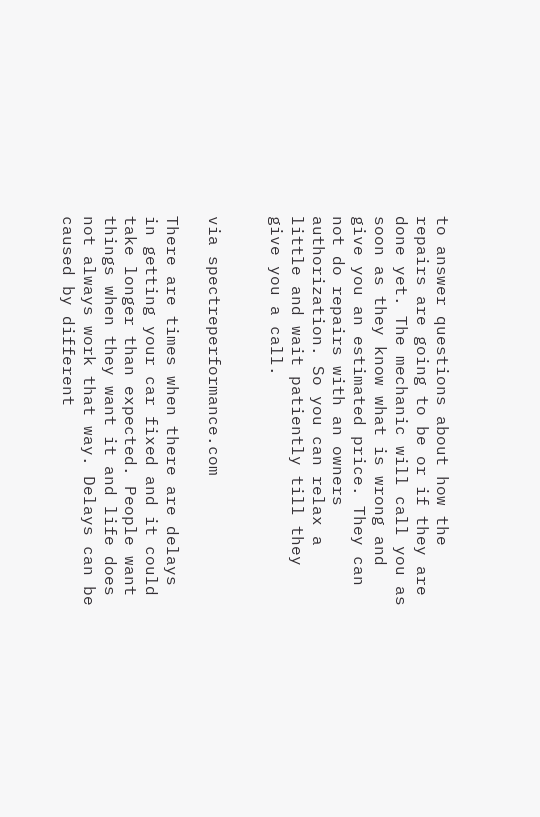to answer questions about how the repairs are going to be or if they are done yet. The mechanic will call you as soon as they know what is wrong and give you an estimated price. They can not do repairs with an owners authorization. So you can relax a little and wait patiently till they give you a call.


via spectreperformance.com

There are times when there are delays in getting your car fixed and it could take longer than expected. People want things when they want it and life does not always work that way. Delays can be caused by different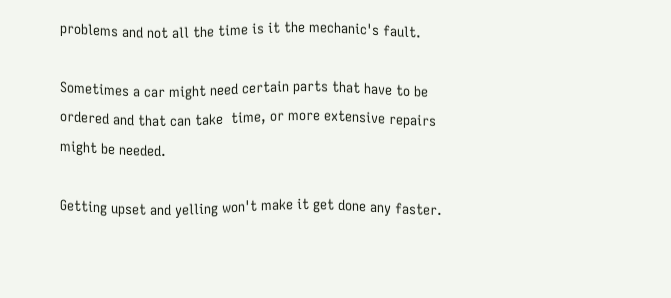problems and not all the time is it the mechanic's fault.

Sometimes a car might need certain parts that have to be ordered and that can take  time, or more extensive repairs might be needed.

Getting upset and yelling won't make it get done any faster.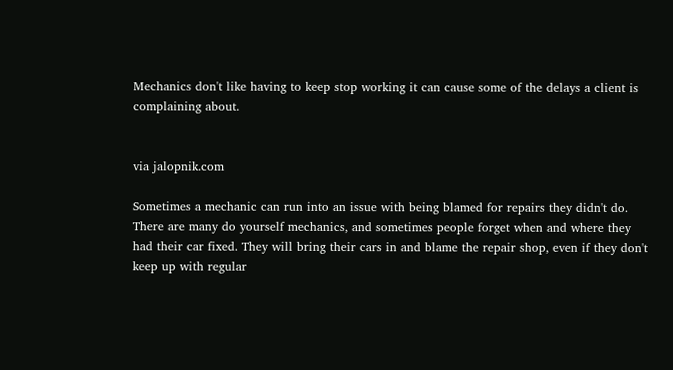Mechanics don't like having to keep stop working it can cause some of the delays a client is complaining about.


via jalopnik.com

Sometimes a mechanic can run into an issue with being blamed for repairs they didn't do. There are many do yourself mechanics, and sometimes people forget when and where they had their car fixed. They will bring their cars in and blame the repair shop, even if they don't keep up with regular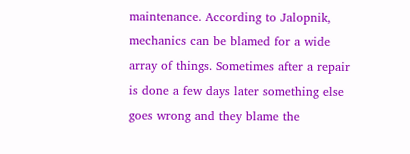maintenance. According to Jalopnik, mechanics can be blamed for a wide array of things. Sometimes after a repair is done a few days later something else goes wrong and they blame the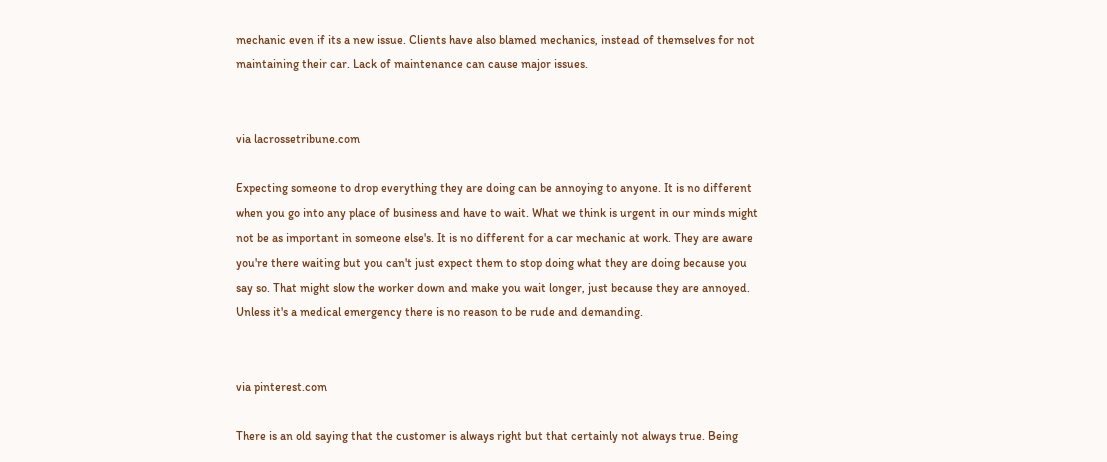mechanic even if its a new issue. Clients have also blamed mechanics, instead of themselves for not maintaining their car. Lack of maintenance can cause major issues.


via lacrossetribune.com

Expecting someone to drop everything they are doing can be annoying to anyone. It is no different when you go into any place of business and have to wait. What we think is urgent in our minds might not be as important in someone else's. It is no different for a car mechanic at work. They are aware you're there waiting but you can't just expect them to stop doing what they are doing because you say so. That might slow the worker down and make you wait longer, just because they are annoyed. Unless it's a medical emergency there is no reason to be rude and demanding.


via pinterest.com

There is an old saying that the customer is always right but that certainly not always true. Being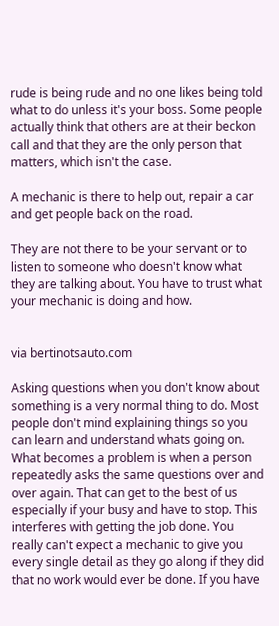rude is being rude and no one likes being told what to do unless it's your boss. Some people actually think that others are at their beckon call and that they are the only person that matters, which isn't the case.

A mechanic is there to help out, repair a car and get people back on the road.

They are not there to be your servant or to listen to someone who doesn't know what they are talking about. You have to trust what your mechanic is doing and how.


via bertinotsauto.com

Asking questions when you don't know about something is a very normal thing to do. Most people don't mind explaining things so you can learn and understand whats going on. What becomes a problem is when a person repeatedly asks the same questions over and over again. That can get to the best of us especially if your busy and have to stop. This interferes with getting the job done. You really can't expect a mechanic to give you every single detail as they go along if they did that no work would ever be done. If you have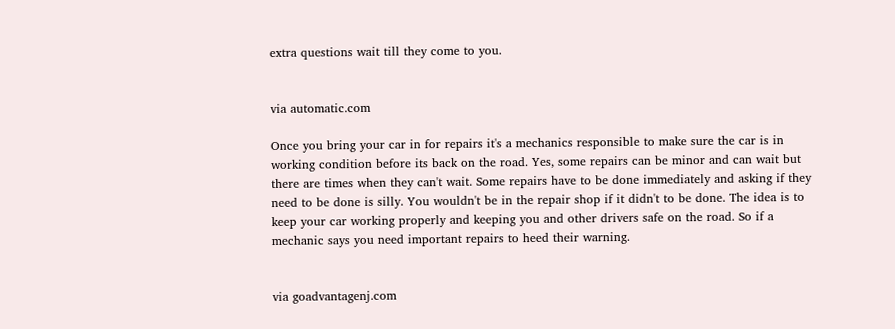extra questions wait till they come to you.


via automatic.com

Once you bring your car in for repairs it's a mechanics responsible to make sure the car is in working condition before its back on the road. Yes, some repairs can be minor and can wait but there are times when they can't wait. Some repairs have to be done immediately and asking if they need to be done is silly. You wouldn't be in the repair shop if it didn't to be done. The idea is to keep your car working properly and keeping you and other drivers safe on the road. So if a mechanic says you need important repairs to heed their warning.


via goadvantagenj.com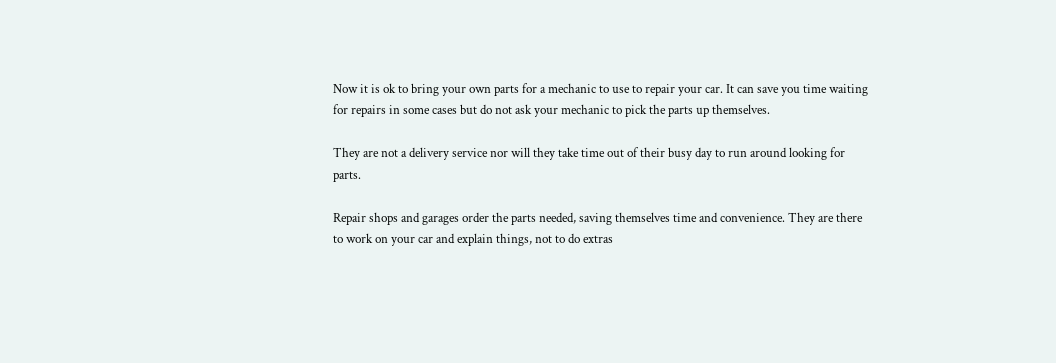Now it is ok to bring your own parts for a mechanic to use to repair your car. It can save you time waiting for repairs in some cases but do not ask your mechanic to pick the parts up themselves.

They are not a delivery service nor will they take time out of their busy day to run around looking for parts.

Repair shops and garages order the parts needed, saving themselves time and convenience. They are there to work on your car and explain things, not to do extras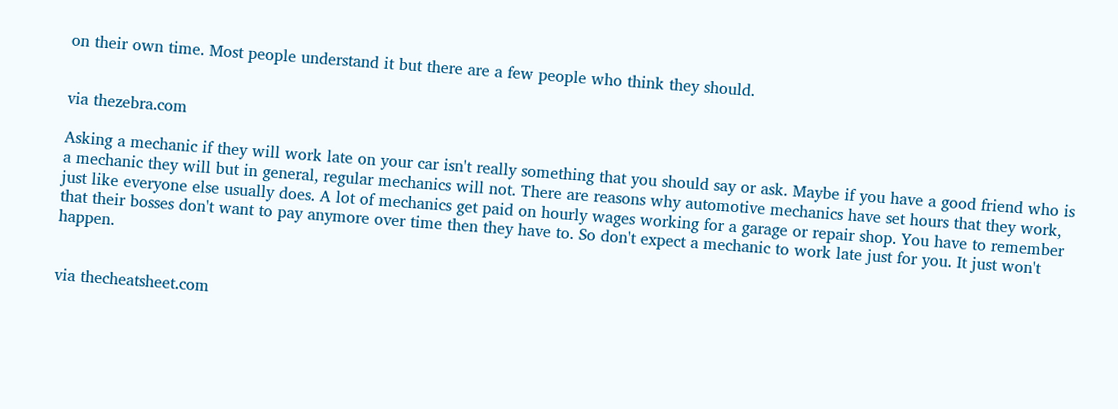on their own time. Most people understand it but there are a few people who think they should.


via thezebra.com

Asking a mechanic if they will work late on your car isn't really something that you should say or ask. Maybe if you have a good friend who is a mechanic they will but in general, regular mechanics will not. There are reasons why automotive mechanics have set hours that they work, just like everyone else usually does. A lot of mechanics get paid on hourly wages working for a garage or repair shop. You have to remember that their bosses don't want to pay anymore over time then they have to. So don't expect a mechanic to work late just for you. It just won't happen.


via thecheatsheet.com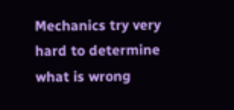Mechanics try very hard to determine what is wrong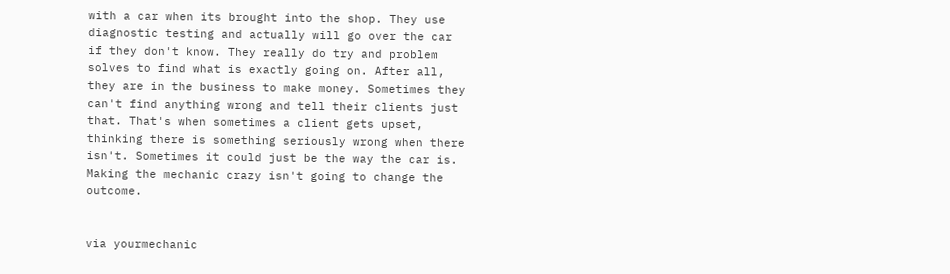with a car when its brought into the shop. They use diagnostic testing and actually will go over the car if they don't know. They really do try and problem solves to find what is exactly going on. After all, they are in the business to make money. Sometimes they can't find anything wrong and tell their clients just that. That's when sometimes a client gets upset, thinking there is something seriously wrong when there isn't. Sometimes it could just be the way the car is. Making the mechanic crazy isn't going to change the outcome.


via yourmechanic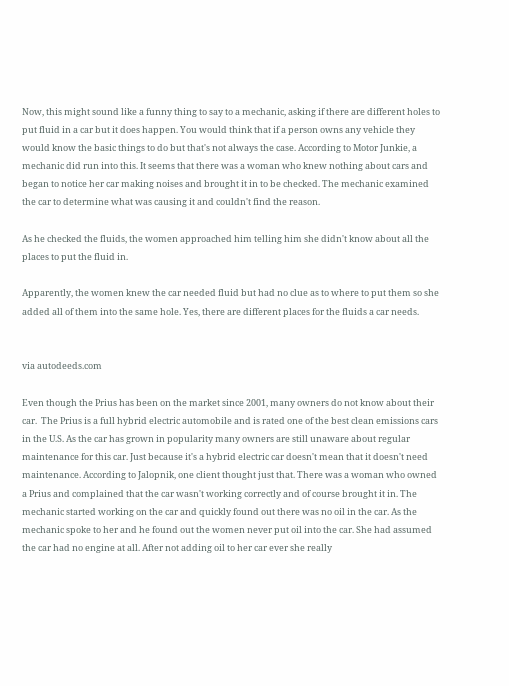Now, this might sound like a funny thing to say to a mechanic, asking if there are different holes to put fluid in a car but it does happen. You would think that if a person owns any vehicle they would know the basic things to do but that's not always the case. According to Motor Junkie, a mechanic did run into this. It seems that there was a woman who knew nothing about cars and began to notice her car making noises and brought it in to be checked. The mechanic examined the car to determine what was causing it and couldn't find the reason.

As he checked the fluids, the women approached him telling him she didn't know about all the places to put the fluid in.

Apparently, the women knew the car needed fluid but had no clue as to where to put them so she added all of them into the same hole. Yes, there are different places for the fluids a car needs.


via autodeeds.com

Even though the Prius has been on the market since 2001, many owners do not know about their car.  The Prius is a full hybrid electric automobile and is rated one of the best clean emissions cars in the U.S. As the car has grown in popularity many owners are still unaware about regular maintenance for this car. Just because it's a hybrid electric car doesn't mean that it doesn't need maintenance. According to Jalopnik, one client thought just that. There was a woman who owned a Prius and complained that the car wasn't working correctly and of course brought it in. The mechanic started working on the car and quickly found out there was no oil in the car. As the mechanic spoke to her and he found out the women never put oil into the car. She had assumed the car had no engine at all. After not adding oil to her car ever she really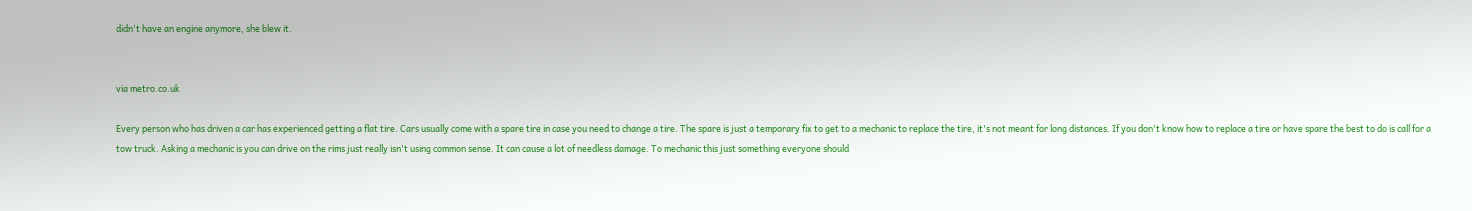didn't have an engine anymore, she blew it.


via metro.co.uk

Every person who has driven a car has experienced getting a flat tire. Cars usually come with a spare tire in case you need to change a tire. The spare is just a temporary fix to get to a mechanic to replace the tire, it's not meant for long distances. If you don't know how to replace a tire or have spare the best to do is call for a tow truck. Asking a mechanic is you can drive on the rims just really isn't using common sense. It can cause a lot of needless damage. To mechanic this just something everyone should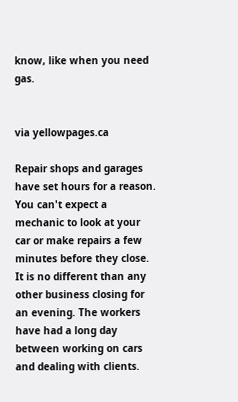know, like when you need gas.


via yellowpages.ca

Repair shops and garages have set hours for a reason. You can't expect a mechanic to look at your car or make repairs a few minutes before they close. It is no different than any other business closing for an evening. The workers have had a long day between working on cars and dealing with clients.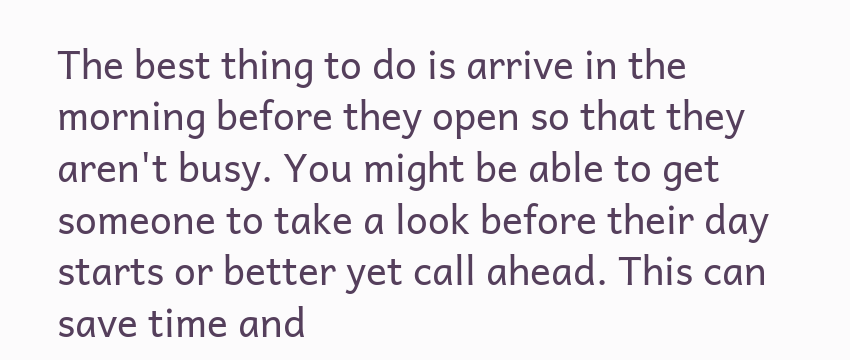The best thing to do is arrive in the morning before they open so that they aren't busy. You might be able to get someone to take a look before their day starts or better yet call ahead. This can save time and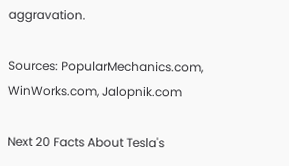aggravation.

Sources: PopularMechanics.com, WinWorks.com, Jalopnik.com

Next 20 Facts About Tesla's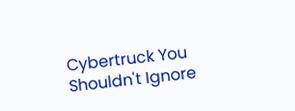Cybertruck You Shouldn't Ignore